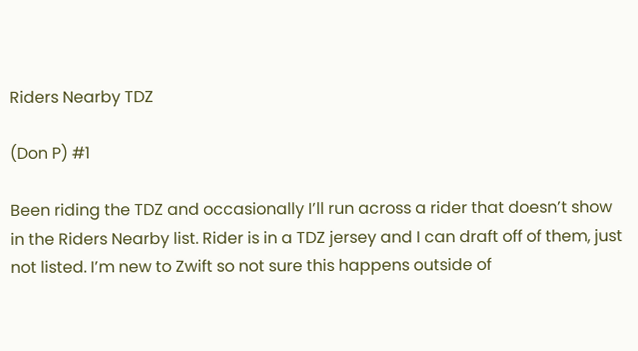Riders Nearby TDZ

(Don P) #1

Been riding the TDZ and occasionally I’ll run across a rider that doesn’t show in the Riders Nearby list. Rider is in a TDZ jersey and I can draft off of them, just not listed. I’m new to Zwift so not sure this happens outside of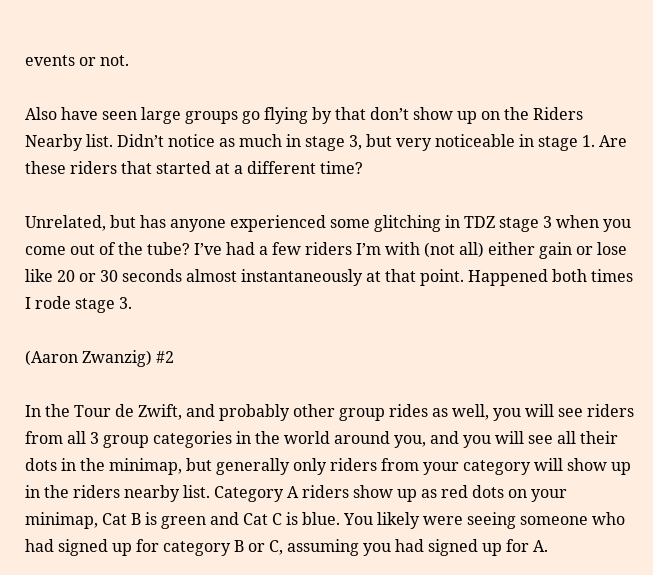events or not.

Also have seen large groups go flying by that don’t show up on the Riders Nearby list. Didn’t notice as much in stage 3, but very noticeable in stage 1. Are these riders that started at a different time?

Unrelated, but has anyone experienced some glitching in TDZ stage 3 when you come out of the tube? I’ve had a few riders I’m with (not all) either gain or lose like 20 or 30 seconds almost instantaneously at that point. Happened both times I rode stage 3.

(Aaron Zwanzig) #2

In the Tour de Zwift, and probably other group rides as well, you will see riders from all 3 group categories in the world around you, and you will see all their dots in the minimap, but generally only riders from your category will show up in the riders nearby list. Category A riders show up as red dots on your minimap, Cat B is green and Cat C is blue. You likely were seeing someone who had signed up for category B or C, assuming you had signed up for A.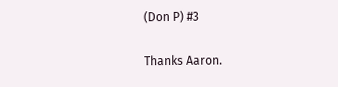(Don P) #3

Thanks Aaron.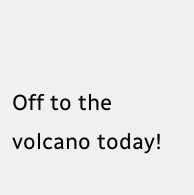Off to the volcano today!